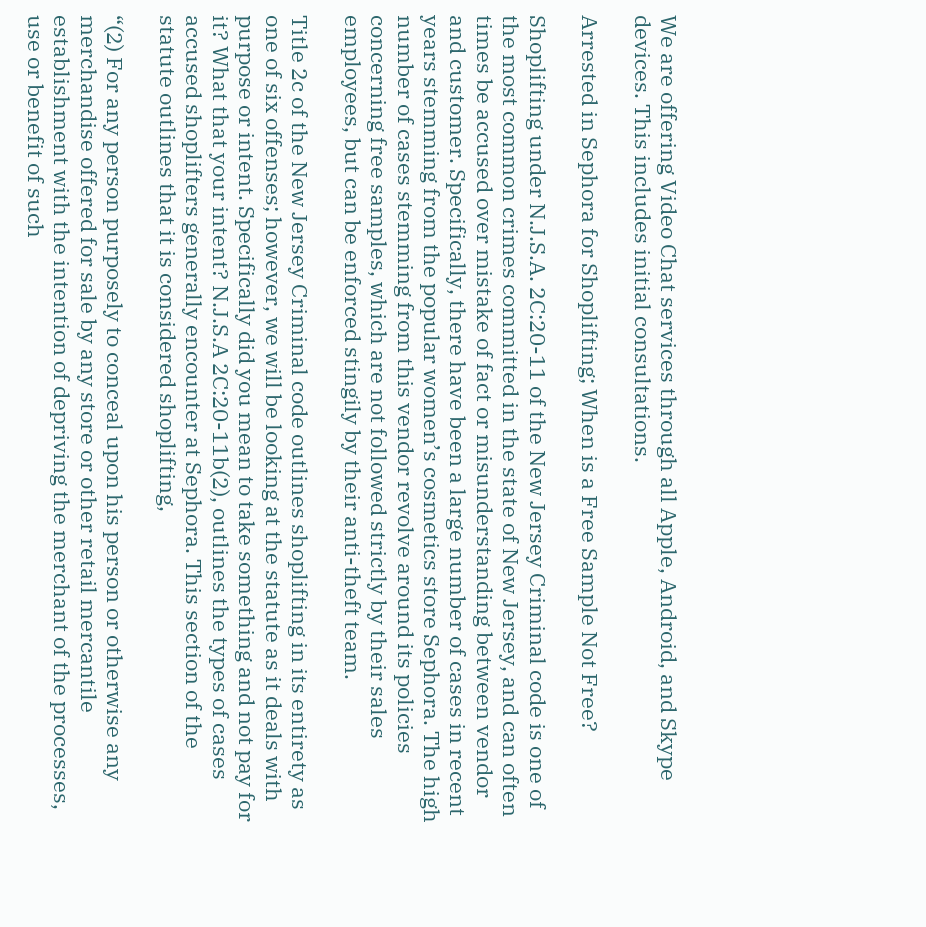We are offering Video Chat services through all Apple, Android, and Skype devices. This includes initial consultations.

Arrested in Sephora for Shoplifting; When is a Free Sample Not Free?

Shoplifting under N.J.S.A. 2C:20-11 of the New Jersey Criminal code is one of the most common crimes committed in the state of New Jersey, and can often times be accused over mistake of fact or misunderstanding between vendor and customer. Specifically, there have been a large number of cases in recent years stemming from the popular women’s cosmetics store Sephora. The high number of cases stemming from this vendor revolve around its policies concerning free samples, which are not followed strictly by their sales employees, but can be enforced stingily by their anti-theft team.

Title 2c of the New Jersey Criminal code outlines shoplifting in its entirety as one of six offenses; however, we will be looking at the statute as it deals with purpose or intent. Specifically did you mean to take something and not pay for it? What that your intent? N.J.S.A 2C:20-11b(2), outlines the types of cases accused shoplifters generally encounter at Sephora. This section of the statute outlines that it is considered shoplifting,

“(2) For any person purposely to conceal upon his person or otherwise any merchandise offered for sale by any store or other retail mercantile establishment with the intention of depriving the merchant of the processes, use or benefit of such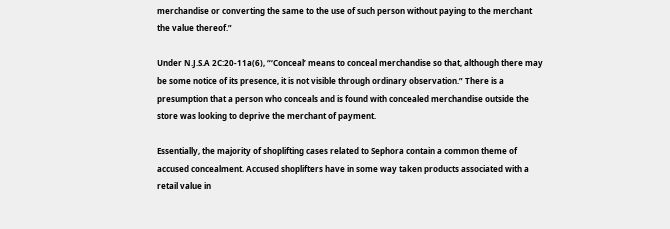merchandise or converting the same to the use of such person without paying to the merchant the value thereof.”

Under N.J.S.A 2C:20-11a(6), “‘Conceal’ means to conceal merchandise so that, although there may be some notice of its presence, it is not visible through ordinary observation.” There is a presumption that a person who conceals and is found with concealed merchandise outside the store was looking to deprive the merchant of payment.

Essentially, the majority of shoplifting cases related to Sephora contain a common theme of accused concealment. Accused shoplifters have in some way taken products associated with a retail value in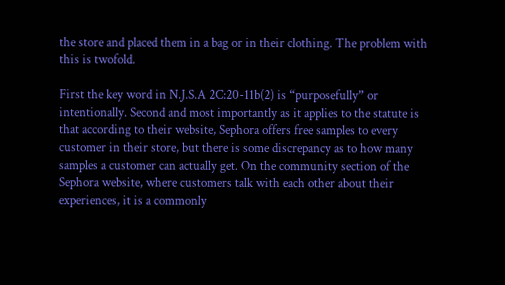the store and placed them in a bag or in their clothing. The problem with this is twofold.

First the key word in N.J.S.A 2C:20-11b(2) is “purposefully” or intentionally. Second and most importantly as it applies to the statute is that according to their website, Sephora offers free samples to every customer in their store, but there is some discrepancy as to how many samples a customer can actually get. On the community section of the Sephora website, where customers talk with each other about their experiences, it is a commonly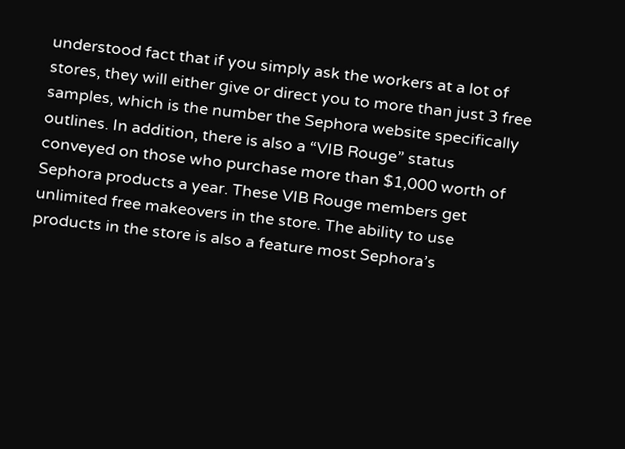understood fact that if you simply ask the workers at a lot of stores, they will either give or direct you to more than just 3 free samples, which is the number the Sephora website specifically outlines. In addition, there is also a “VIB Rouge” status conveyed on those who purchase more than $1,000 worth of Sephora products a year. These VIB Rouge members get unlimited free makeovers in the store. The ability to use products in the store is also a feature most Sephora’s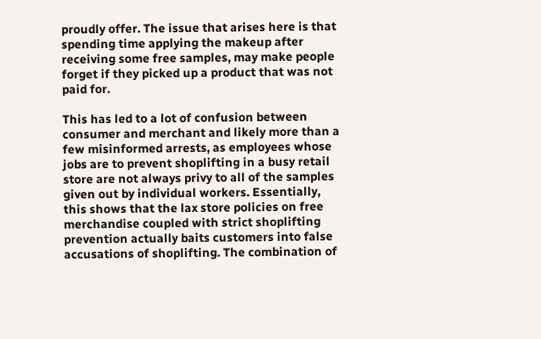proudly offer. The issue that arises here is that spending time applying the makeup after receiving some free samples, may make people forget if they picked up a product that was not paid for.

This has led to a lot of confusion between consumer and merchant and likely more than a few misinformed arrests, as employees whose jobs are to prevent shoplifting in a busy retail store are not always privy to all of the samples given out by individual workers. Essentially, this shows that the lax store policies on free merchandise coupled with strict shoplifting prevention actually baits customers into false accusations of shoplifting. The combination of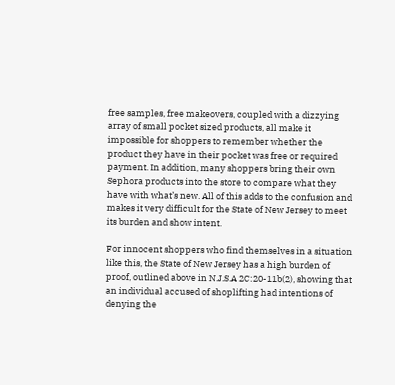free samples, free makeovers, coupled with a dizzying array of small pocket sized products, all make it impossible for shoppers to remember whether the product they have in their pocket was free or required payment. In addition, many shoppers bring their own Sephora products into the store to compare what they have with what’s new. All of this adds to the confusion and makes it very difficult for the State of New Jersey to meet its burden and show intent.

For innocent shoppers who find themselves in a situation like this, the State of New Jersey has a high burden of proof, outlined above in N.J.S.A 2C:20-11b(2), showing that an individual accused of shoplifting had intentions of denying the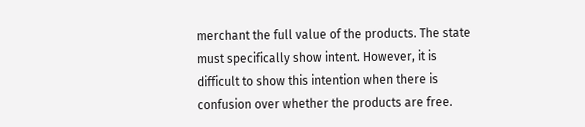merchant the full value of the products. The state must specifically show intent. However, it is difficult to show this intention when there is confusion over whether the products are free.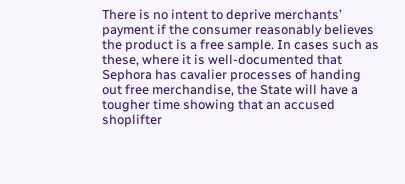There is no intent to deprive merchants’ payment if the consumer reasonably believes the product is a free sample. In cases such as these, where it is well-documented that Sephora has cavalier processes of handing out free merchandise, the State will have a tougher time showing that an accused shoplifter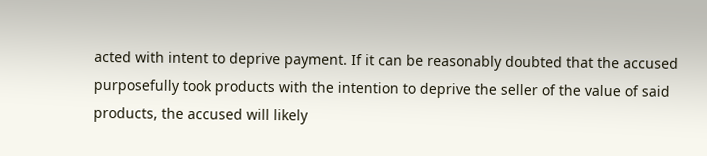acted with intent to deprive payment. If it can be reasonably doubted that the accused purposefully took products with the intention to deprive the seller of the value of said products, the accused will likely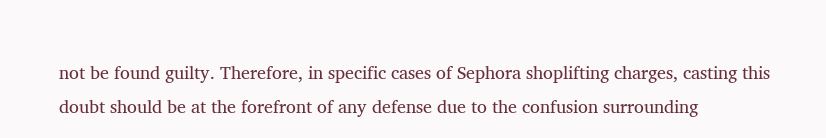not be found guilty. Therefore, in specific cases of Sephora shoplifting charges, casting this doubt should be at the forefront of any defense due to the confusion surrounding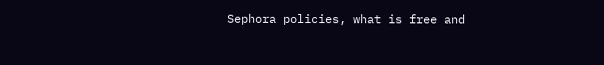Sephora policies, what is free and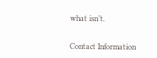what isn’t.


Contact Information